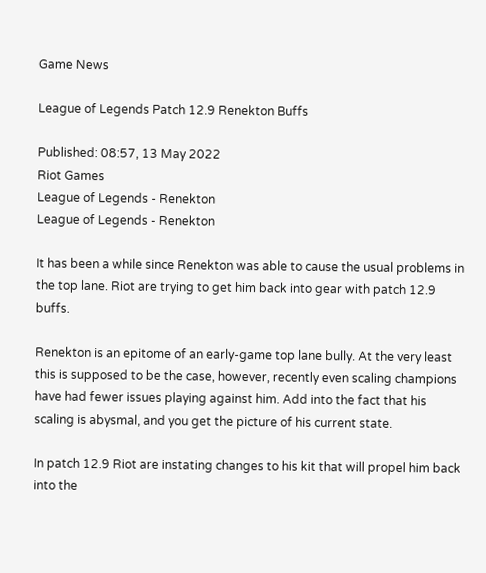Game News

League of Legends Patch 12.9 Renekton Buffs

Published: 08:57, 13 May 2022
Riot Games
League of Legends - Renekton
League of Legends - Renekton

It has been a while since Renekton was able to cause the usual problems in the top lane. Riot are trying to get him back into gear with patch 12.9 buffs.

Renekton is an epitome of an early-game top lane bully. At the very least this is supposed to be the case, however, recently even scaling champions have had fewer issues playing against him. Add into the fact that his scaling is abysmal, and you get the picture of his current state.

In patch 12.9 Riot are instating changes to his kit that will propel him back into the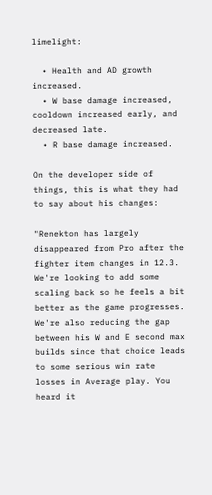limelight:

  • Health and AD growth increased.
  • W base damage increased, cooldown increased early, and decreased late.
  • R base damage increased.

On the developer side of things, this is what they had to say about his changes:

"Renekton has largely disappeared from Pro after the fighter item changes in 12.3. We're looking to add some scaling back so he feels a bit better as the game progresses. We're also reducing the gap between his W and E second max builds since that choice leads to some serious win rate losses in Average play. You heard it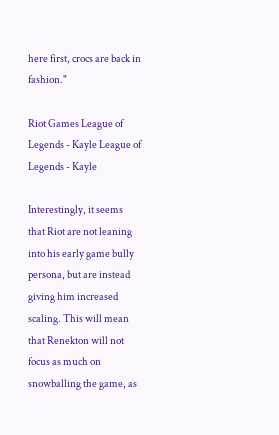here first, crocs are back in fashion."

Riot Games League of Legends - Kayle League of Legends - Kayle

Interestingly, it seems that Riot are not leaning into his early game bully persona, but are instead giving him increased scaling. This will mean that Renekton will not focus as much on snowballing the game, as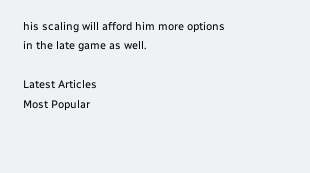his scaling will afford him more options in the late game as well.

Latest Articles
Most Popular